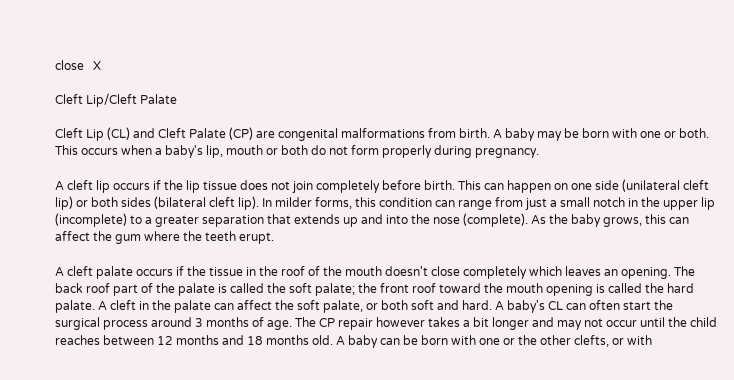close   X

Cleft Lip/Cleft Palate

Cleft Lip (CL) and Cleft Palate (CP) are congenital malformations from birth. A baby may be born with one or both. This occurs when a baby's lip, mouth or both do not form properly during pregnancy.

A cleft lip occurs if the lip tissue does not join completely before birth. This can happen on one side (unilateral cleft lip) or both sides (bilateral cleft lip). In milder forms, this condition can range from just a small notch in the upper lip (incomplete) to a greater separation that extends up and into the nose (complete). As the baby grows, this can affect the gum where the teeth erupt.

A cleft palate occurs if the tissue in the roof of the mouth doesn't close completely which leaves an opening. The back roof part of the palate is called the soft palate; the front roof toward the mouth opening is called the hard palate. A cleft in the palate can affect the soft palate, or both soft and hard. A baby's CL can often start the surgical process around 3 months of age. The CP repair however takes a bit longer and may not occur until the child reaches between 12 months and 18 months old. A baby can be born with one or the other clefts, or with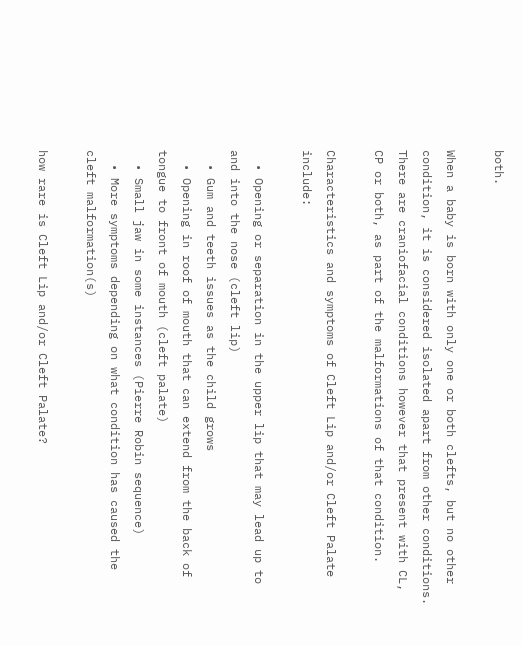both.

When a baby is born with only one or both clefts, but no other condition, it is considered isolated apart from other conditions. There are craniofacial conditions however that present with CL, CP or both, as part of the malformations of that condition.

Characteristics and symptoms of Cleft Lip and/or Cleft Palate include:

  • Opening or separation in the upper lip that may lead up to and into the nose (cleft lip)
  • Gum and teeth issues as the child grows
  • Opening in roof of mouth that can extend from the back of tongue to front of mouth (cleft palate)
  • Small jaw in some instances (Pierre Robin sequence)
  • More symptoms depending on what condition has caused the cleft malformation(s)

how rare is Cleft Lip and/or Cleft Palate?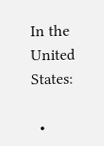In the United States:

  •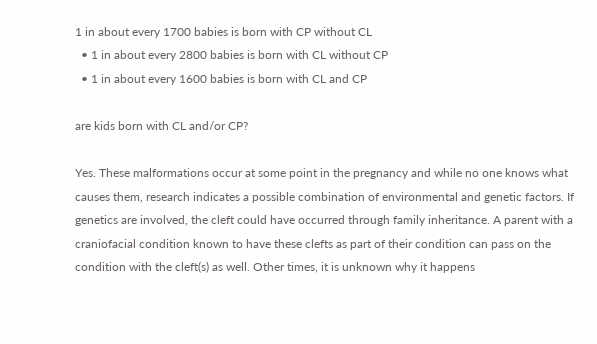1 in about every 1700 babies is born with CP without CL
  • 1 in about every 2800 babies is born with CL without CP
  • 1 in about every 1600 babies is born with CL and CP

are kids born with CL and/or CP?

Yes. These malformations occur at some point in the pregnancy and while no one knows what causes them, research indicates a possible combination of environmental and genetic factors. If genetics are involved, the cleft could have occurred through family inheritance. A parent with a craniofacial condition known to have these clefts as part of their condition can pass on the condition with the cleft(s) as well. Other times, it is unknown why it happens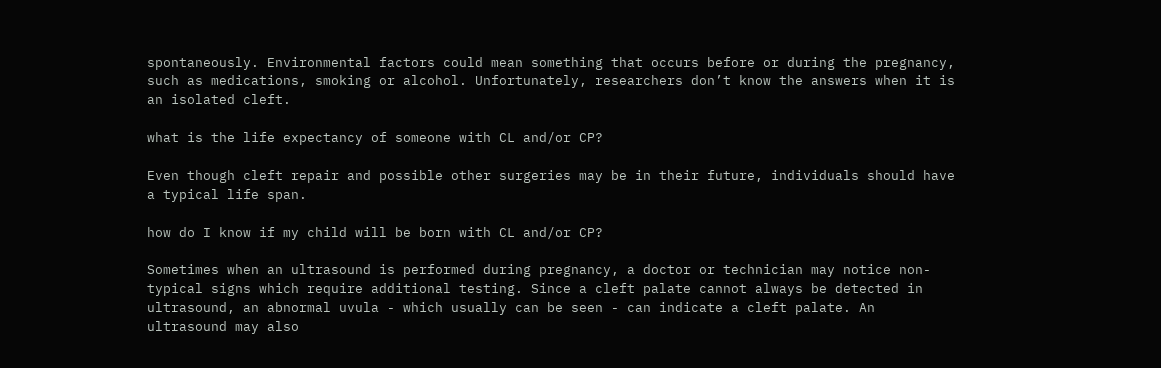spontaneously. Environmental factors could mean something that occurs before or during the pregnancy, such as medications, smoking or alcohol. Unfortunately, researchers don’t know the answers when it is an isolated cleft.

what is the life expectancy of someone with CL and/or CP?

Even though cleft repair and possible other surgeries may be in their future, individuals should have a typical life span.

how do I know if my child will be born with CL and/or CP?

Sometimes when an ultrasound is performed during pregnancy, a doctor or technician may notice non-typical signs which require additional testing. Since a cleft palate cannot always be detected in ultrasound, an abnormal uvula - which usually can be seen - can indicate a cleft palate. An ultrasound may also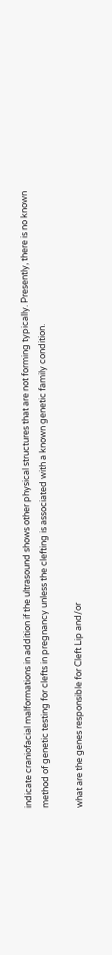indicate craniofacial malformations in addition if the ultrasound shows other physical structures that are not forming typically. Presently, there is no known method of genetic testing for clefts in pregnancy unless the clefting is associated with a known genetic family condition.

what are the genes responsible for Cleft Lip and/or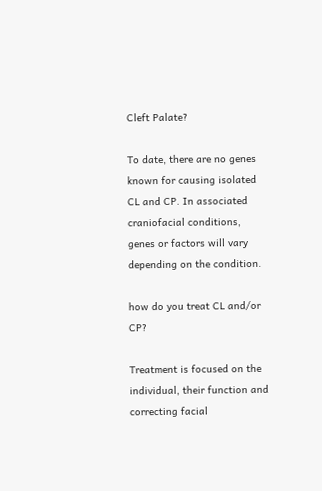Cleft Palate?

To date, there are no genes known for causing isolated CL and CP. In associated craniofacial conditions, genes or factors will vary depending on the condition.

how do you treat CL and/or CP?

Treatment is focused on the individual, their function and correcting facial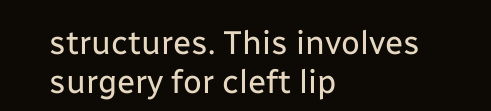structures. This involves surgery for cleft lip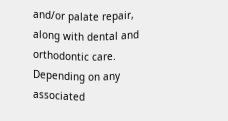and/or palate repair, along with dental and orthodontic care. Depending on any associated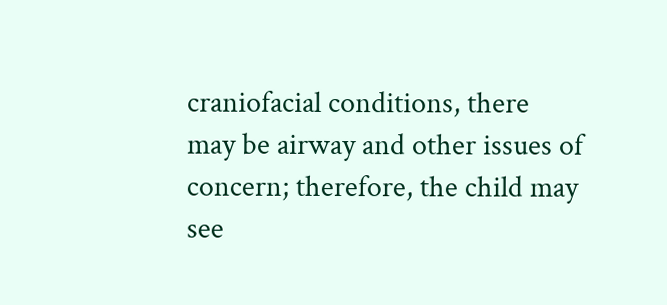craniofacial conditions, there may be airway and other issues of concern; therefore, the child may see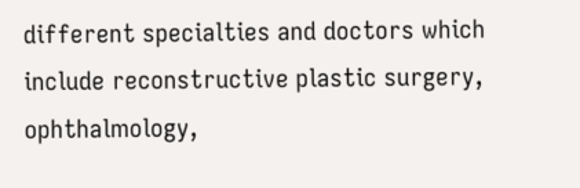different specialties and doctors which include reconstructive plastic surgery, ophthalmology,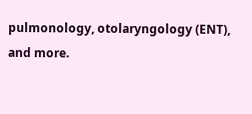pulmonology, otolaryngology (ENT), and more.